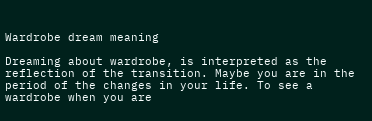Wardrobe dream meaning

Dreaming about wardrobe, is interpreted as the reflection of the transition. Maybe you are in the period of the changes in your life. To see a wardrobe when you are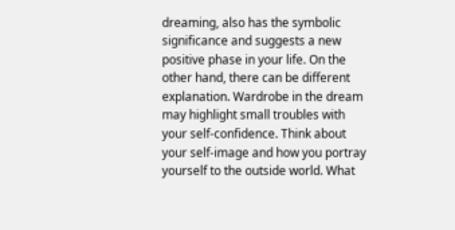dreaming, also has the symbolic significance and suggests a new positive phase in your life. On the other hand, there can be different explanation. Wardrobe in the dream may highlight small troubles with your self-confidence. Think about your self-image and how you portray yourself to the outside world. What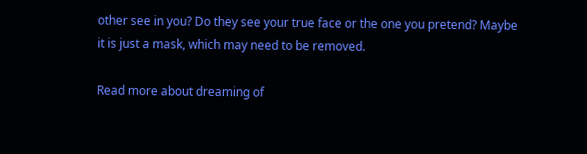other see in you? Do they see your true face or the one you pretend? Maybe it is just a mask, which may need to be removed.

Read more about dreaming of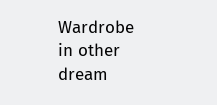Wardrobe in other dream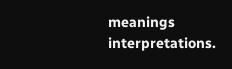meanings interpretations.